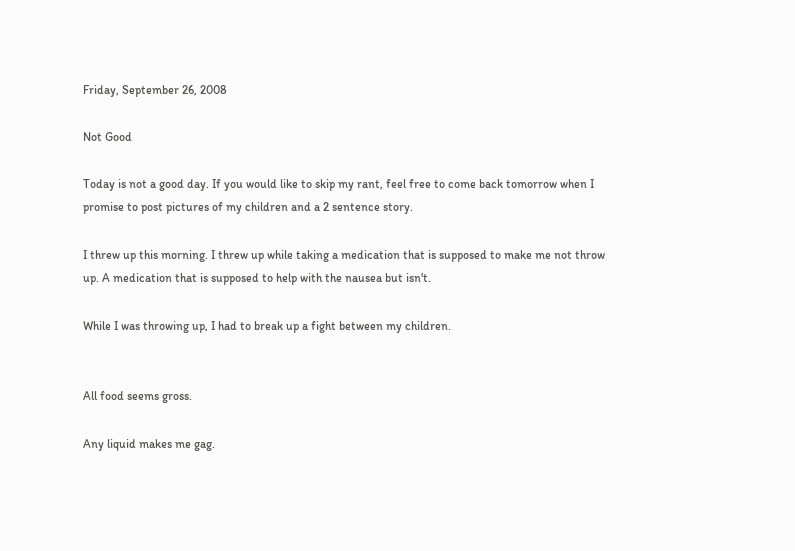Friday, September 26, 2008

Not Good

Today is not a good day. If you would like to skip my rant, feel free to come back tomorrow when I promise to post pictures of my children and a 2 sentence story.

I threw up this morning. I threw up while taking a medication that is supposed to make me not throw up. A medication that is supposed to help with the nausea but isn't.

While I was throwing up, I had to break up a fight between my children.


All food seems gross.

Any liquid makes me gag.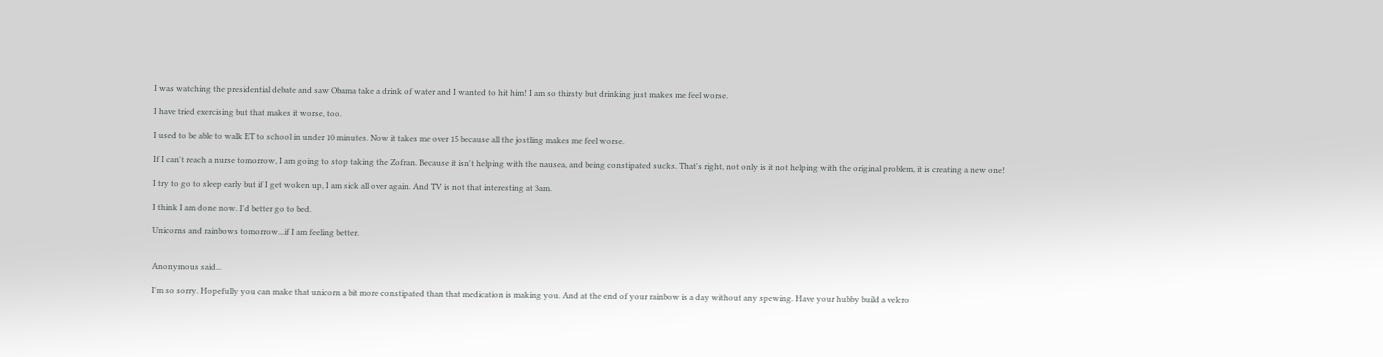I was watching the presidential debate and saw Obama take a drink of water and I wanted to hit him! I am so thirsty but drinking just makes me feel worse.

I have tried exercising but that makes it worse, too.

I used to be able to walk ET to school in under 10 minutes. Now it takes me over 15 because all the jostling makes me feel worse.

If I can't reach a nurse tomorrow, I am going to stop taking the Zofran. Because it isn't helping with the nausea, and being constipated sucks. That's right, not only is it not helping with the original problem, it is creating a new one!

I try to go to sleep early but if I get woken up, I am sick all over again. And TV is not that interesting at 3am.

I think I am done now. I'd better go to bed.

Unicorns and rainbows tomorrow...if I am feeling better.


Anonymous said...

I'm so sorry. Hopefully you can make that unicorn a bit more constipated than that medication is making you. And at the end of your rainbow is a day without any spewing. Have your hubby build a velcro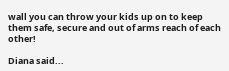wall you can throw your kids up on to keep them safe, secure and out of arms reach of each other!

Diana said...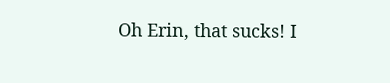Oh Erin, that sucks! I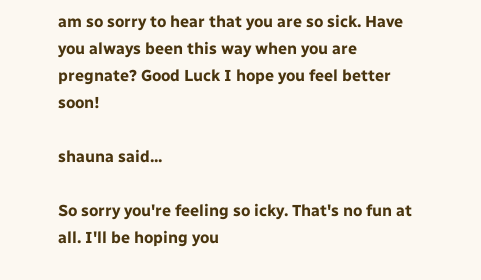am so sorry to hear that you are so sick. Have you always been this way when you are pregnate? Good Luck I hope you feel better soon!

shauna said...

So sorry you're feeling so icky. That's no fun at all. I'll be hoping you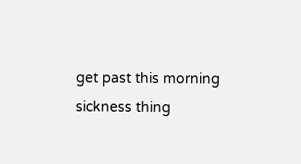get past this morning sickness thing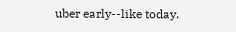uber early--like today.